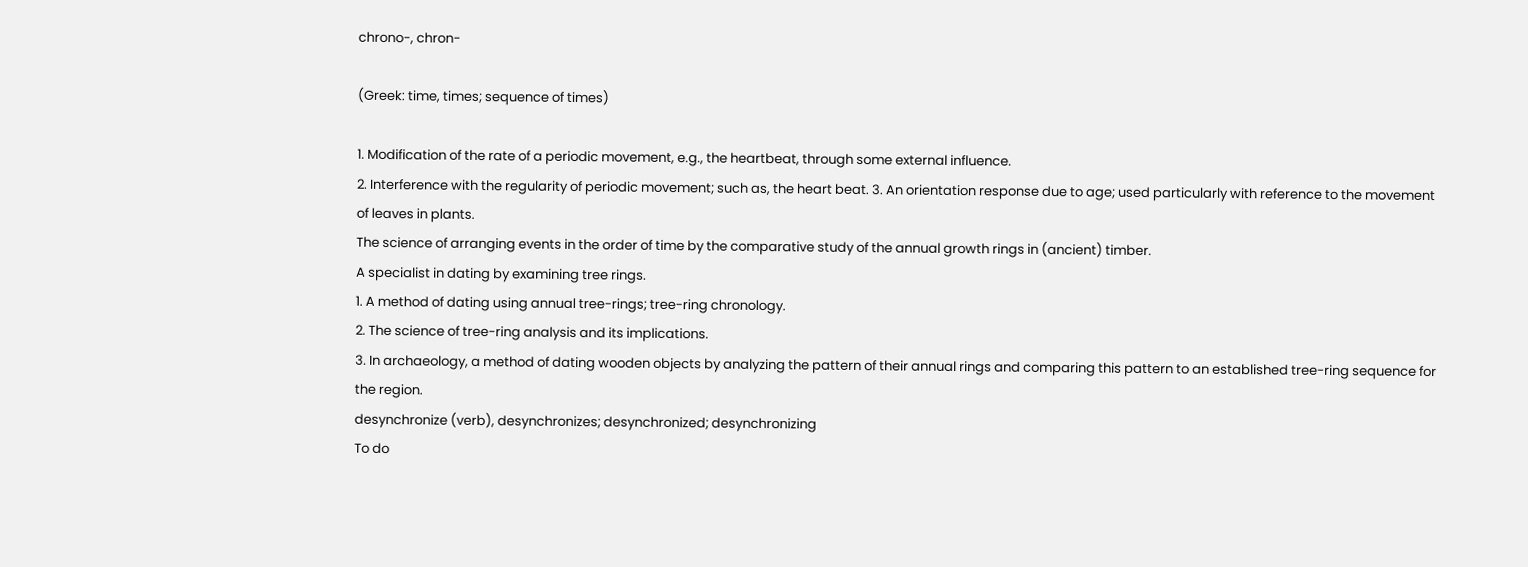chrono-, chron-

(Greek: time, times; sequence of times)

1. Modification of the rate of a periodic movement, e.g., the heartbeat, through some external influence.
2. Interference with the regularity of periodic movement; such as, the heart beat. 3. An orientation response due to age; used particularly with reference to the movement of leaves in plants.
The science of arranging events in the order of time by the comparative study of the annual growth rings in (ancient) timber.
A specialist in dating by examining tree rings.
1. A method of dating using annual tree-rings; tree-ring chronology.
2. The science of tree-ring analysis and its implications.
3. In archaeology, a method of dating wooden objects by analyzing the pattern of their annual rings and comparing this pattern to an established tree-ring sequence for the region.
desynchronize (verb), desynchronizes; desynchronized; desynchronizing
To do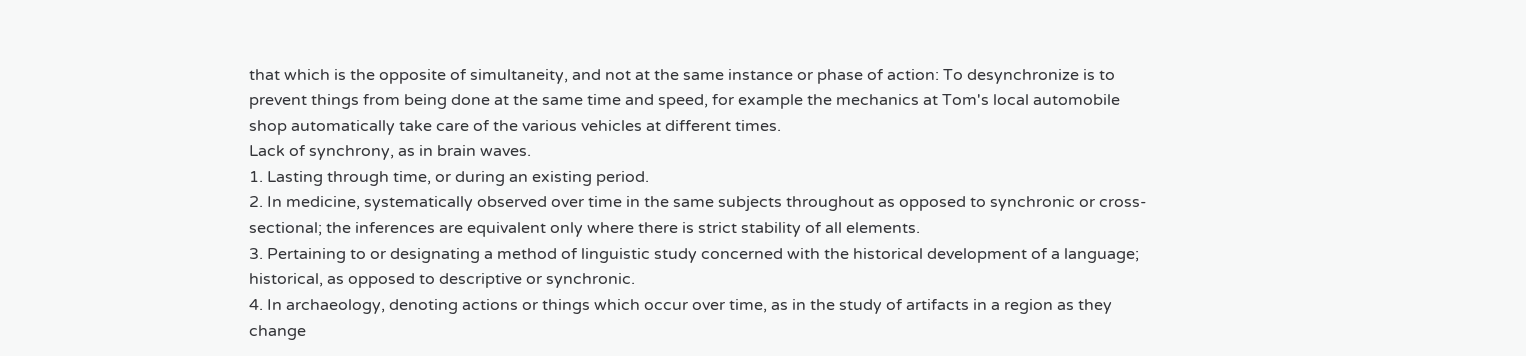that which is the opposite of simultaneity, and not at the same instance or phase of action: To desynchronize is to prevent things from being done at the same time and speed, for example the mechanics at Tom's local automobile shop automatically take care of the various vehicles at different times.
Lack of synchrony, as in brain waves.
1. Lasting through time, or during an existing period.
2. In medicine, systematically observed over time in the same subjects throughout as opposed to synchronic or cross-sectional; the inferences are equivalent only where there is strict stability of all elements.
3. Pertaining to or designating a method of linguistic study concerned with the historical development of a language; historical, as opposed to descriptive or synchronic.
4. In archaeology, denoting actions or things which occur over time, as in the study of artifacts in a region as they change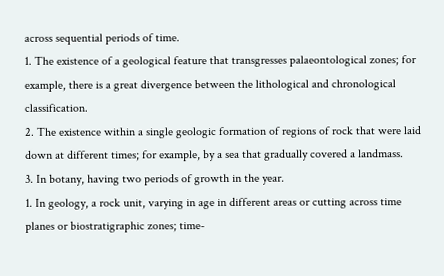across sequential periods of time.
1. The existence of a geological feature that transgresses palaeontological zones; for example, there is a great divergence between the lithological and chronological classification.
2. The existence within a single geologic formation of regions of rock that were laid down at different times; for example, by a sea that gradually covered a landmass.
3. In botany, having two periods of growth in the year.
1. In geology, a rock unit, varying in age in different areas or cutting across time planes or biostratigraphic zones; time-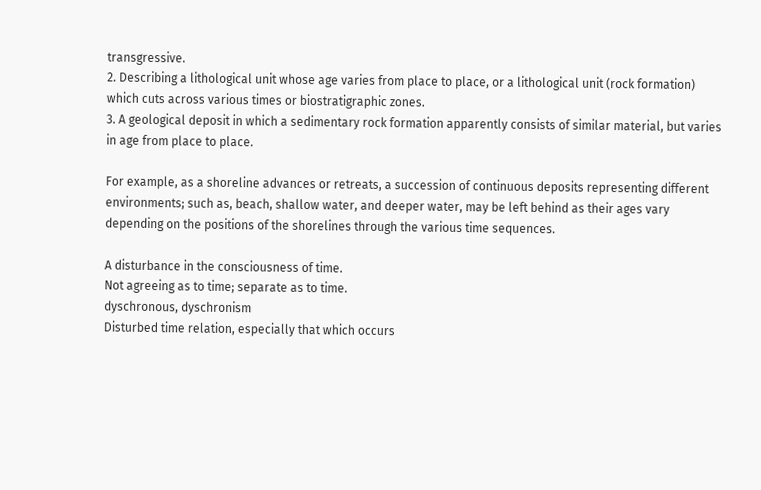transgressive.
2. Describing a lithological unit whose age varies from place to place, or a lithological unit (rock formation) which cuts across various times or biostratigraphic zones.
3. A geological deposit in which a sedimentary rock formation apparently consists of similar material, but varies in age from place to place.

For example, as a shoreline advances or retreats, a succession of continuous deposits representing different environments; such as, beach, shallow water, and deeper water, may be left behind as their ages vary depending on the positions of the shorelines through the various time sequences.

A disturbance in the consciousness of time.
Not agreeing as to time; separate as to time.
dyschronous, dyschronism
Disturbed time relation, especially that which occurs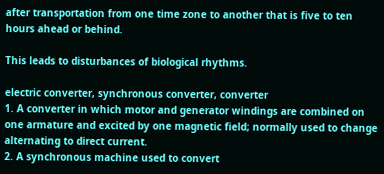after transportation from one time zone to another that is five to ten hours ahead or behind.

This leads to disturbances of biological rhythms.

electric converter, synchronous converter, converter
1. A converter in which motor and generator windings are combined on one armature and excited by one magnetic field; normally used to change alternating to direct current.
2. A synchronous machine used to convert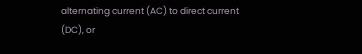alternating current (AC) to direct current (DC), or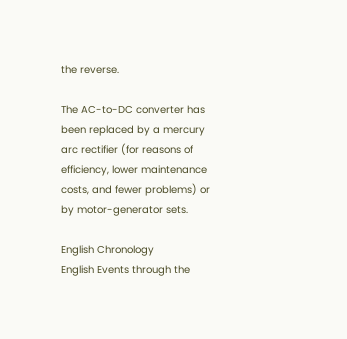the reverse.

The AC-to-DC converter has been replaced by a mercury arc rectifier (for reasons of efficiency, lower maintenance costs, and fewer problems) or by motor-generator sets.

English Chronology
English Events through the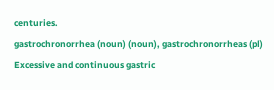centuries.
gastrochronorrhea (noun) (noun), gastrochronorrheas (pl)
Excessive and continuous gastric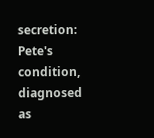secretion: Pete's condition, diagnosed as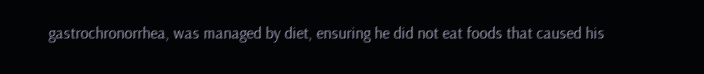gastrochronorrhea, was managed by diet, ensuring he did not eat foods that caused his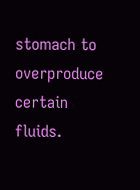stomach to overproduce certain fluids.